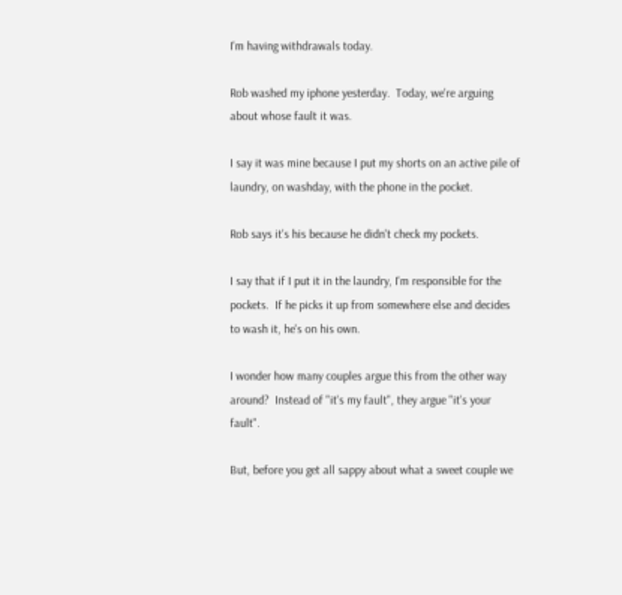I'm having withdrawals today.

Rob washed my iphone yesterday.  Today, we're arguing about whose fault it was.

I say it was mine because I put my shorts on an active pile of laundry, on washday, with the phone in the pocket.

Rob says it's his because he didn't check my pockets.

I say that if I put it in the laundry, I'm responsible for the pockets.  If he picks it up from somewhere else and decides to wash it, he's on his own.

I wonder how many couples argue this from the other way around?  Instead of "it's my fault", they argue "it's your fault".

But, before you get all sappy about what a sweet couple we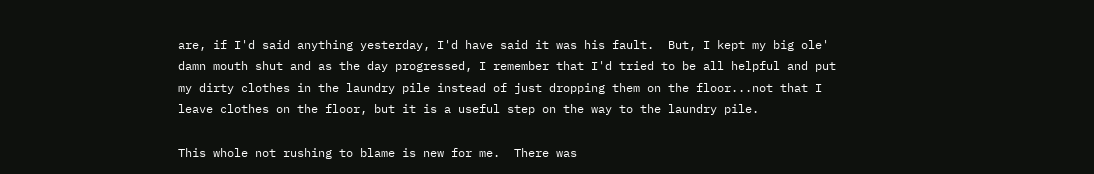are, if I'd said anything yesterday, I'd have said it was his fault.  But, I kept my big ole' damn mouth shut and as the day progressed, I remember that I'd tried to be all helpful and put my dirty clothes in the laundry pile instead of just dropping them on the floor...not that I leave clothes on the floor, but it is a useful step on the way to the laundry pile.

This whole not rushing to blame is new for me.  There was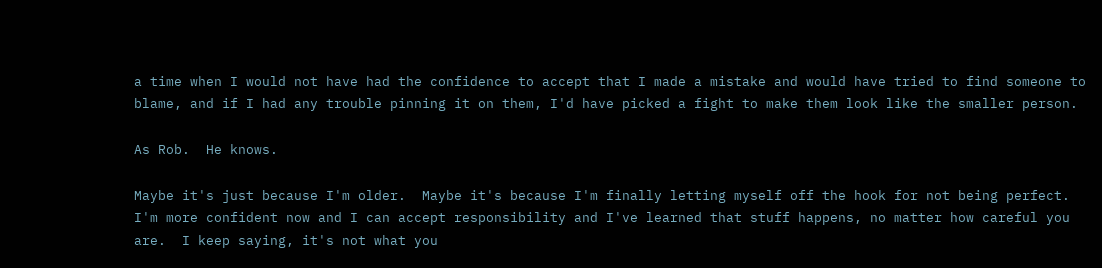a time when I would not have had the confidence to accept that I made a mistake and would have tried to find someone to blame, and if I had any trouble pinning it on them, I'd have picked a fight to make them look like the smaller person.

As Rob.  He knows.

Maybe it's just because I'm older.  Maybe it's because I'm finally letting myself off the hook for not being perfect.  I'm more confident now and I can accept responsibility and I've learned that stuff happens, no matter how careful you are.  I keep saying, it's not what you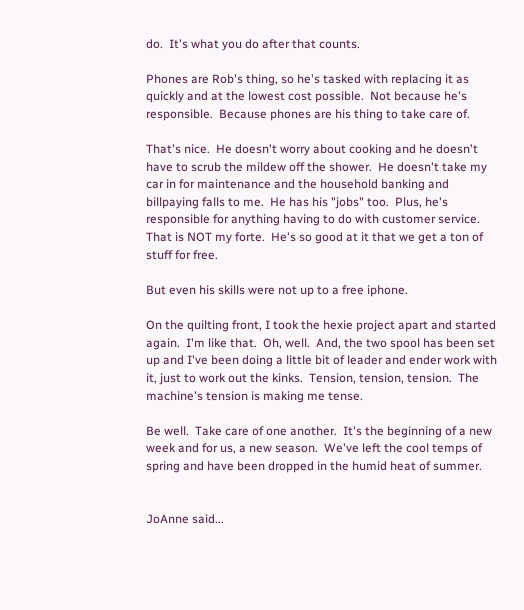do.  It's what you do after that counts.

Phones are Rob's thing, so he's tasked with replacing it as quickly and at the lowest cost possible.  Not because he's responsible.  Because phones are his thing to take care of.

That's nice.  He doesn't worry about cooking and he doesn't have to scrub the mildew off the shower.  He doesn't take my car in for maintenance and the household banking and billpaying falls to me.  He has his "jobs" too.  Plus, he's responsible for anything having to do with customer service.  That is NOT my forte.  He's so good at it that we get a ton of stuff for free.

But even his skills were not up to a free iphone.

On the quilting front, I took the hexie project apart and started again.  I'm like that.  Oh, well.  And, the two spool has been set up and I've been doing a little bit of leader and ender work with it, just to work out the kinks.  Tension, tension, tension.  The machine's tension is making me tense.

Be well.  Take care of one another.  It's the beginning of a new week and for us, a new season.  We've left the cool temps of spring and have been dropped in the humid heat of summer.


JoAnne said...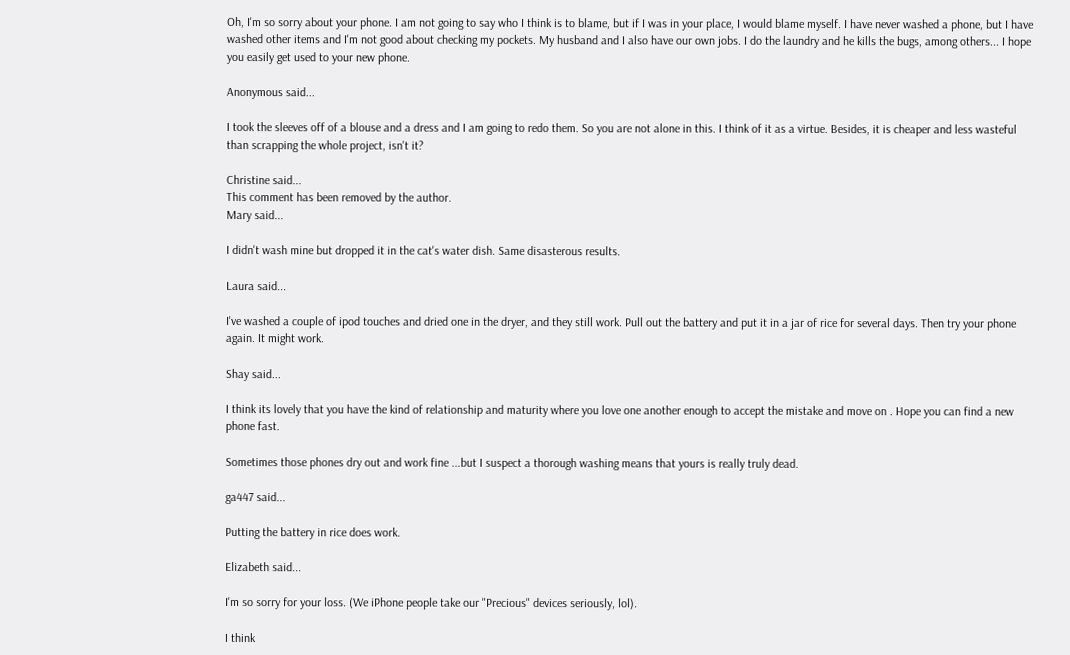Oh, I'm so sorry about your phone. I am not going to say who I think is to blame, but if I was in your place, I would blame myself. I have never washed a phone, but I have washed other items and I'm not good about checking my pockets. My husband and I also have our own jobs. I do the laundry and he kills the bugs, among others... I hope you easily get used to your new phone.

Anonymous said...

I took the sleeves off of a blouse and a dress and I am going to redo them. So you are not alone in this. I think of it as a virtue. Besides, it is cheaper and less wasteful than scrapping the whole project, isn't it?

Christine said...
This comment has been removed by the author.
Mary said...

I didn't wash mine but dropped it in the cat's water dish. Same disasterous results.

Laura said...

I've washed a couple of ipod touches and dried one in the dryer, and they still work. Pull out the battery and put it in a jar of rice for several days. Then try your phone again. It might work.

Shay said...

I think its lovely that you have the kind of relationship and maturity where you love one another enough to accept the mistake and move on . Hope you can find a new phone fast.

Sometimes those phones dry out and work fine ...but I suspect a thorough washing means that yours is really truly dead.

ga447 said...

Putting the battery in rice does work.

Elizabeth said...

I'm so sorry for your loss. (We iPhone people take our "Precious" devices seriously, lol).

I think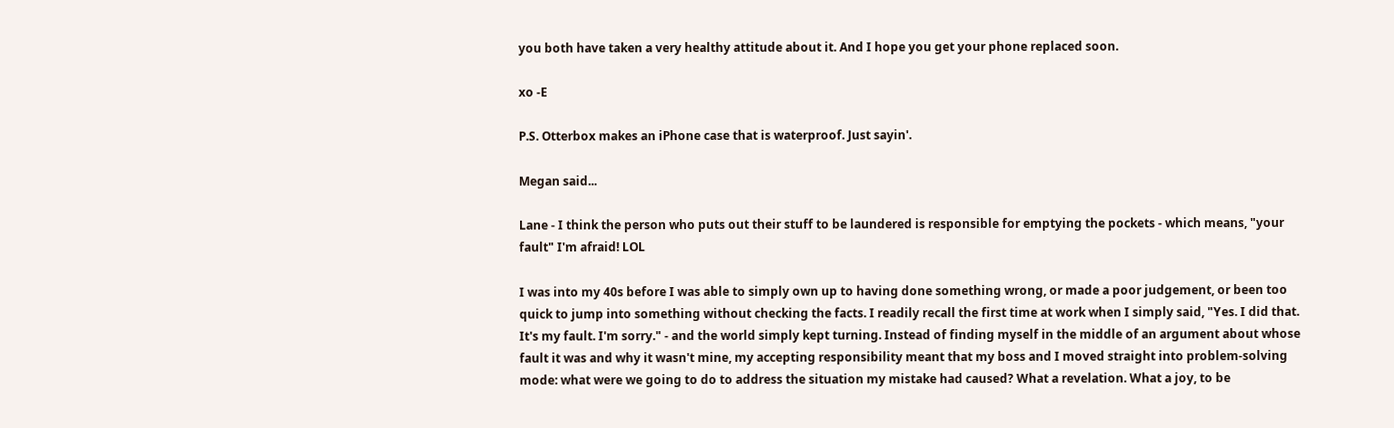you both have taken a very healthy attitude about it. And I hope you get your phone replaced soon.

xo -E

P.S. Otterbox makes an iPhone case that is waterproof. Just sayin'.

Megan said...

Lane - I think the person who puts out their stuff to be laundered is responsible for emptying the pockets - which means, "your fault" I'm afraid! LOL

I was into my 40s before I was able to simply own up to having done something wrong, or made a poor judgement, or been too quick to jump into something without checking the facts. I readily recall the first time at work when I simply said, "Yes. I did that. It's my fault. I'm sorry." - and the world simply kept turning. Instead of finding myself in the middle of an argument about whose fault it was and why it wasn't mine, my accepting responsibility meant that my boss and I moved straight into problem-solving mode: what were we going to do to address the situation my mistake had caused? What a revelation. What a joy, to be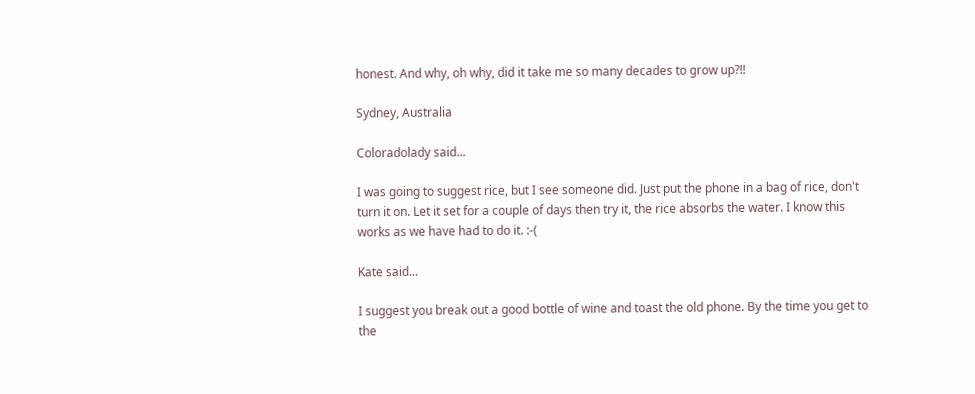honest. And why, oh why, did it take me so many decades to grow up?!!

Sydney, Australia

Coloradolady said...

I was going to suggest rice, but I see someone did. Just put the phone in a bag of rice, don't turn it on. Let it set for a couple of days then try it, the rice absorbs the water. I know this works as we have had to do it. :-(

Kate said...

I suggest you break out a good bottle of wine and toast the old phone. By the time you get to the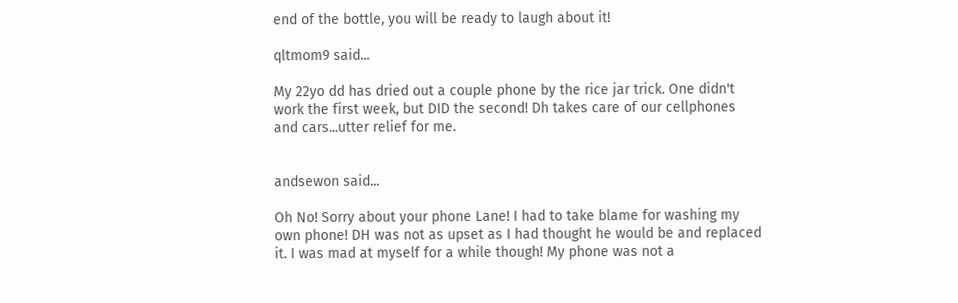end of the bottle, you will be ready to laugh about it!

qltmom9 said...

My 22yo dd has dried out a couple phone by the rice jar trick. One didn't work the first week, but DID the second! Dh takes care of our cellphones and cars...utter relief for me.


andsewon said...

Oh No! Sorry about your phone Lane! I had to take blame for washing my own phone! DH was not as upset as I had thought he would be and replaced it. I was mad at myself for a while though! My phone was not a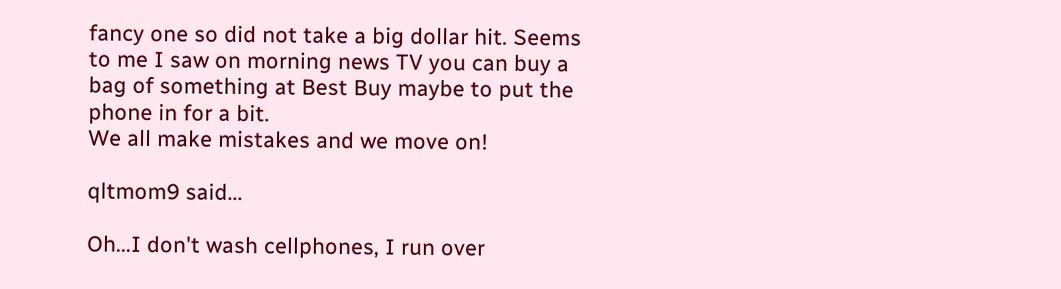fancy one so did not take a big dollar hit. Seems to me I saw on morning news TV you can buy a bag of something at Best Buy maybe to put the phone in for a bit.
We all make mistakes and we move on!

qltmom9 said...

Oh...I don't wash cellphones, I run over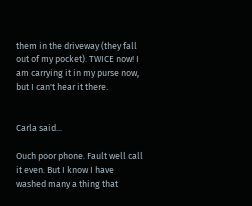them in the driveway (they fall out of my pocket). TWICE now! I am carrying it in my purse now, but I can't hear it there.


Carla said...

Ouch poor phone. Fault well call it even. But I know I have washed many a thing that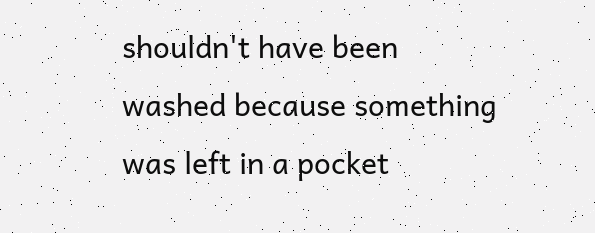shouldn't have been washed because something was left in a pocket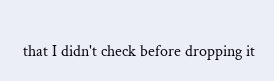that I didn't check before dropping it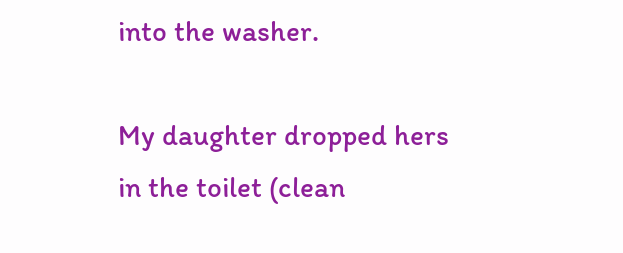into the washer.

My daughter dropped hers in the toilet (clean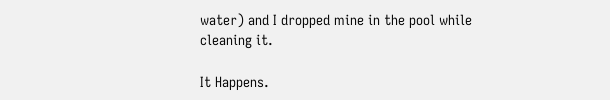water) and I dropped mine in the pool while cleaning it.

It Happens.